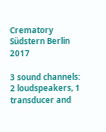Crematory Südstern Berlin 2017

3 sound channels: 2 loudspeakers, 1 transducer and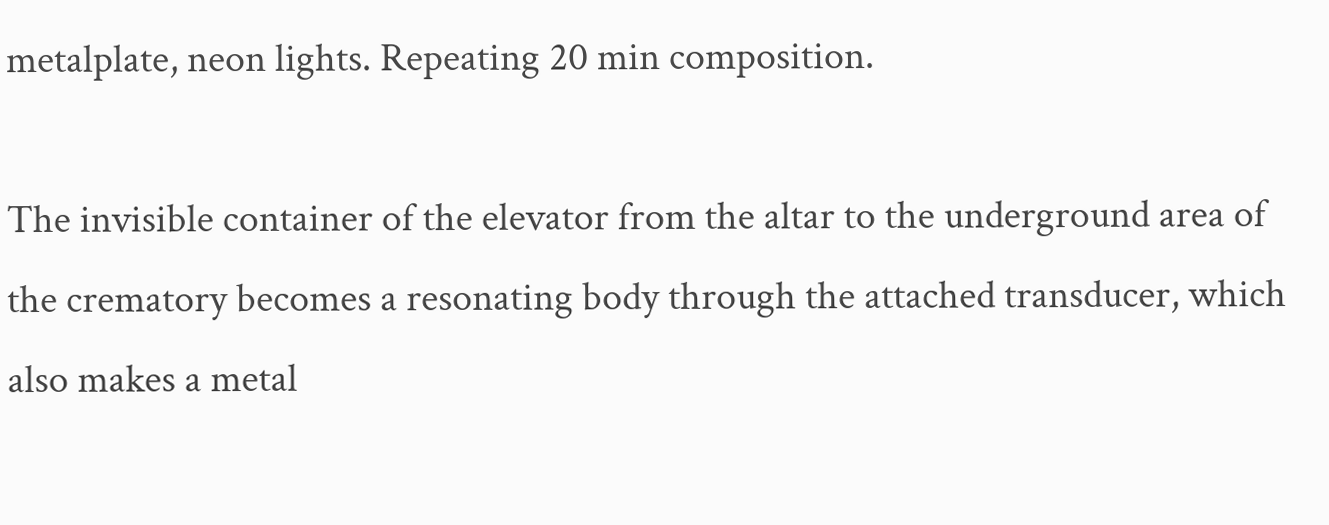metalplate, neon lights. Repeating 20 min composition.

The invisible container of the elevator from the altar to the underground area of the crematory becomes a resonating body through the attached transducer, which also makes a metal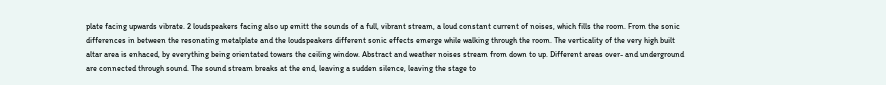plate facing upwards vibrate. 2 loudspeakers facing also up emitt the sounds of a full, vibrant stream, a loud constant current of noises, which fills the room. From the sonic differences in between the resonating metalplate and the loudspeakers different sonic effects emerge while walking through the room. The verticality of the very high built altar area is enhaced, by everything being orientated towars the ceiling window. Abstract and weather noises stream from down to up. Different areas over- and underground are connected through sound. The sound stream breaks at the end, leaving a sudden silence, leaving the stage to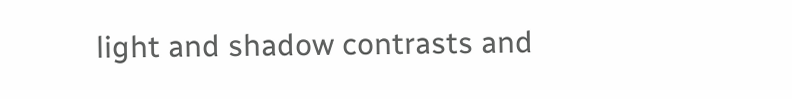light and shadow contrasts and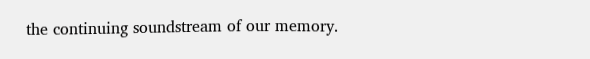the continuing soundstream of our memory.